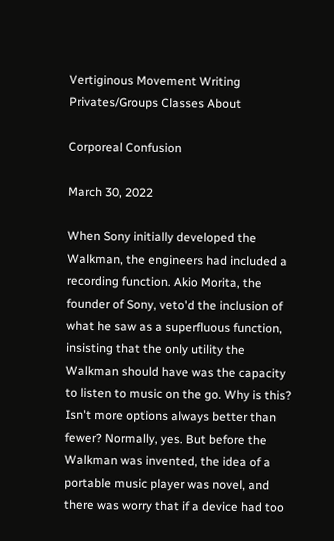Vertiginous Movement Writing Privates/Groups Classes About

Corporeal Confusion

March 30, 2022

When Sony initially developed the Walkman, the engineers had included a recording function. Akio Morita, the founder of Sony, veto'd the inclusion of what he saw as a superfluous function, insisting that the only utility the Walkman should have was the capacity to listen to music on the go. Why is this? Isn't more options always better than fewer? Normally, yes. But before the Walkman was invented, the idea of a portable music player was novel, and there was worry that if a device had too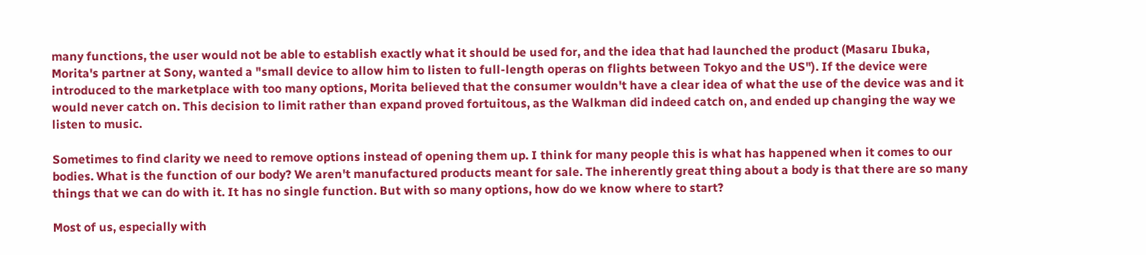many functions, the user would not be able to establish exactly what it should be used for, and the idea that had launched the product (Masaru Ibuka, Morita's partner at Sony, wanted a "small device to allow him to listen to full-length operas on flights between Tokyo and the US"). If the device were introduced to the marketplace with too many options, Morita believed that the consumer wouldn't have a clear idea of what the use of the device was and it would never catch on. This decision to limit rather than expand proved fortuitous, as the Walkman did indeed catch on, and ended up changing the way we listen to music.

Sometimes to find clarity we need to remove options instead of opening them up. I think for many people this is what has happened when it comes to our bodies. What is the function of our body? We aren't manufactured products meant for sale. The inherently great thing about a body is that there are so many things that we can do with it. It has no single function. But with so many options, how do we know where to start?

Most of us, especially with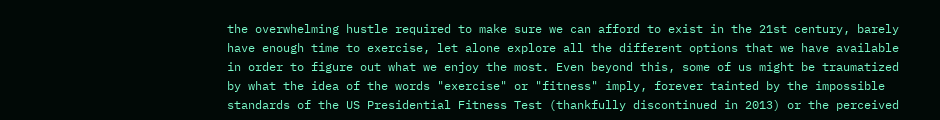the overwhelming hustle required to make sure we can afford to exist in the 21st century, barely have enough time to exercise, let alone explore all the different options that we have available in order to figure out what we enjoy the most. Even beyond this, some of us might be traumatized by what the idea of the words "exercise" or "fitness" imply, forever tainted by the impossible standards of the US Presidential Fitness Test (thankfully discontinued in 2013) or the perceived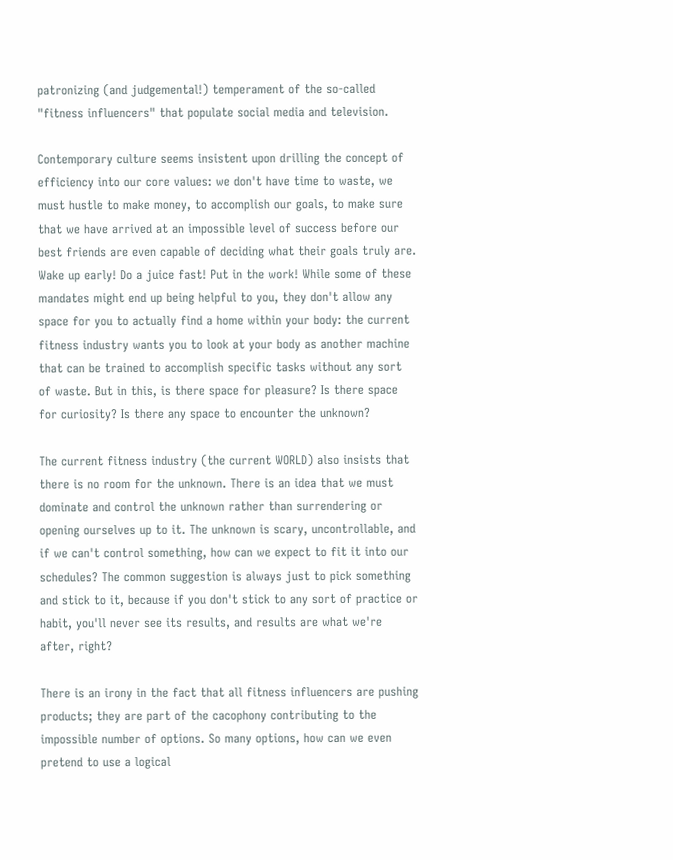patronizing (and judgemental!) temperament of the so-called "fitness influencers" that populate social media and television.

Contemporary culture seems insistent upon drilling the concept of efficiency into our core values: we don't have time to waste, we must hustle to make money, to accomplish our goals, to make sure that we have arrived at an impossible level of success before our best friends are even capable of deciding what their goals truly are. Wake up early! Do a juice fast! Put in the work! While some of these mandates might end up being helpful to you, they don't allow any space for you to actually find a home within your body: the current fitness industry wants you to look at your body as another machine that can be trained to accomplish specific tasks without any sort of waste. But in this, is there space for pleasure? Is there space for curiosity? Is there any space to encounter the unknown?

The current fitness industry (the current WORLD) also insists that there is no room for the unknown. There is an idea that we must dominate and control the unknown rather than surrendering or opening ourselves up to it. The unknown is scary, uncontrollable, and if we can't control something, how can we expect to fit it into our schedules? The common suggestion is always just to pick something and stick to it, because if you don't stick to any sort of practice or habit, you'll never see its results, and results are what we're after, right?

There is an irony in the fact that all fitness influencers are pushing products; they are part of the cacophony contributing to the impossible number of options. So many options, how can we even pretend to use a logical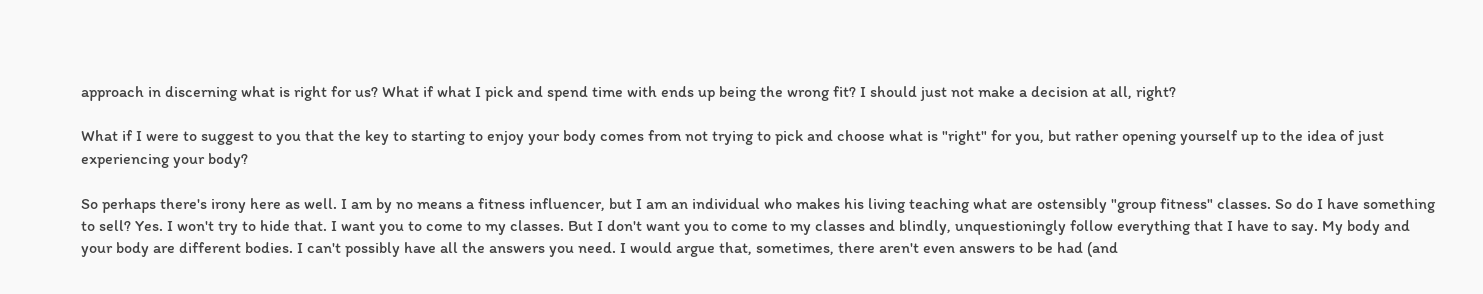approach in discerning what is right for us? What if what I pick and spend time with ends up being the wrong fit? I should just not make a decision at all, right?

What if I were to suggest to you that the key to starting to enjoy your body comes from not trying to pick and choose what is "right" for you, but rather opening yourself up to the idea of just experiencing your body?

So perhaps there's irony here as well. I am by no means a fitness influencer, but I am an individual who makes his living teaching what are ostensibly "group fitness" classes. So do I have something to sell? Yes. I won't try to hide that. I want you to come to my classes. But I don't want you to come to my classes and blindly, unquestioningly follow everything that I have to say. My body and your body are different bodies. I can't possibly have all the answers you need. I would argue that, sometimes, there aren't even answers to be had (and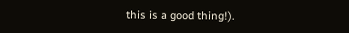this is a good thing!).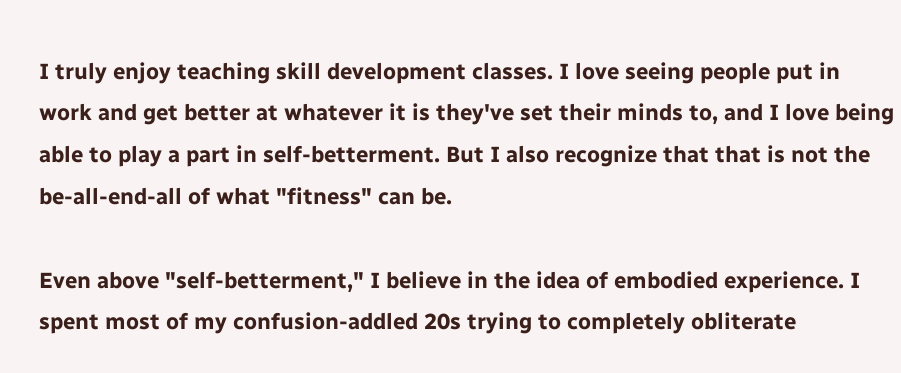I truly enjoy teaching skill development classes. I love seeing people put in work and get better at whatever it is they've set their minds to, and I love being able to play a part in self-betterment. But I also recognize that that is not the be-all-end-all of what "fitness" can be.

Even above "self-betterment," I believe in the idea of embodied experience. I spent most of my confusion-addled 20s trying to completely obliterate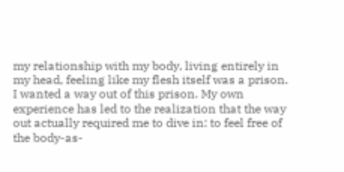my relationship with my body, living entirely in my head, feeling like my flesh itself was a prison. I wanted a way out of this prison. My own experience has led to the realization that the way out actually required me to dive in: to feel free of the body-as-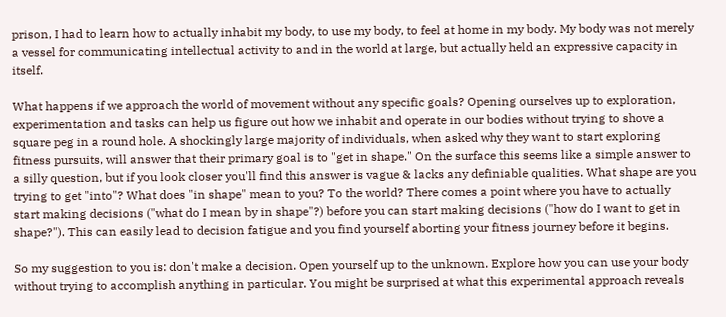prison, I had to learn how to actually inhabit my body, to use my body, to feel at home in my body. My body was not merely a vessel for communicating intellectual activity to and in the world at large, but actually held an expressive capacity in itself.

What happens if we approach the world of movement without any specific goals? Opening ourselves up to exploration, experimentation and tasks can help us figure out how we inhabit and operate in our bodies without trying to shove a square peg in a round hole. A shockingly large majority of individuals, when asked why they want to start exploring fitness pursuits, will answer that their primary goal is to "get in shape." On the surface this seems like a simple answer to a silly question, but if you look closer you'll find this answer is vague & lacks any definiable qualities. What shape are you trying to get "into"? What does "in shape" mean to you? To the world? There comes a point where you have to actually start making decisions ("what do I mean by in shape"?) before you can start making decisions ("how do I want to get in shape?"). This can easily lead to decision fatigue and you find yourself aborting your fitness journey before it begins.

So my suggestion to you is: don't make a decision. Open yourself up to the unknown. Explore how you can use your body without trying to accomplish anything in particular. You might be surprised at what this experimental approach reveals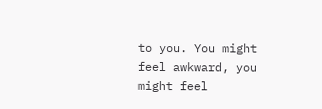to you. You might feel awkward, you might feel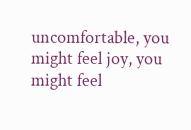uncomfortable, you might feel joy, you might feel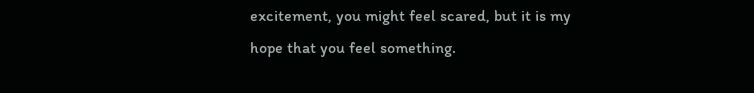excitement, you might feel scared, but it is my hope that you feel something.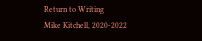Return to Writing
Mike Kitchell, 2020-2022